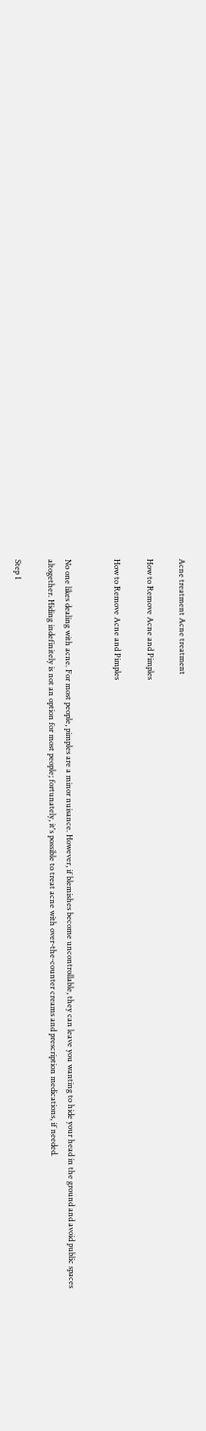Acne treatment Acne treatment

How to Remove Acne and Pimples

How to Remove Acne and Pimples


No one likes dealing with acne. For most people, pimples are a minor nuisance. However, if blemishes become uncontrollable, they can leave you wanting to hide your head in the ground and avoid public spaces altogether. Hiding indefinitely is not an option for most people; fortunately, it's possible to treat acne with over-the-counter creams and prescription medications, if needed.

Step 1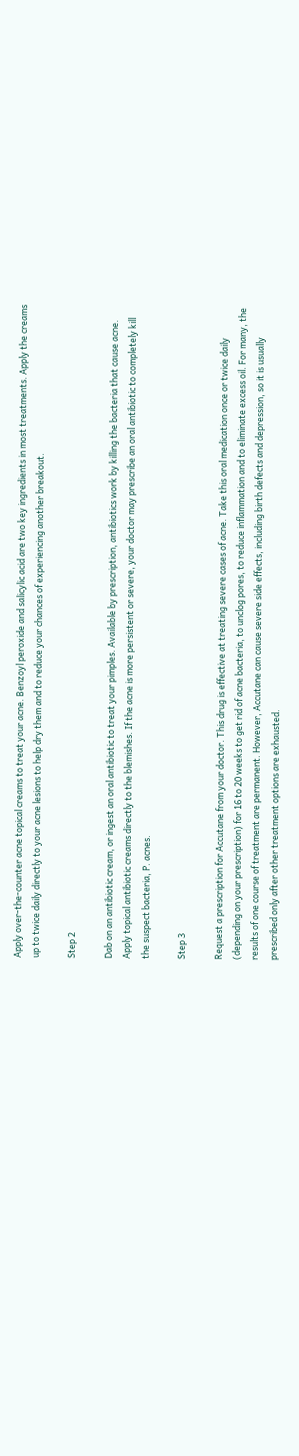Apply over-the-counter acne topical creams to treat your acne. Benzoyl peroxide and salicylic acid are two key ingredients in most treatments. Apply the creams up to twice daily directly to your acne lesions to help dry them and to reduce your chances of experiencing another breakout.

Step 2

Dab on an antibiotic cream, or ingest an oral antibiotic to treat your pimples. Available by prescription, antibiotics work by killing the bacteria that cause acne. Apply topical antibiotic creams directly to the blemishes. If the acne is more persistent or severe, your doctor may prescribe an oral antibiotic to completely kill the suspect bacteria, P. acnes.

Step 3

Request a prescription for Accutane from your doctor. This drug is effective at treating severe cases of acne. Take this oral medication once or twice daily (depending on your prescription) for 16 to 20 weeks to get rid of acne bacteria, to unclog pores, to reduce inflammation and to eliminate excess oil. For many, the results of one course of treatment are permanent. However, Accutane can cause severe side effects, including birth defects and depression, so it is usually prescribed only after other treatment options are exhausted.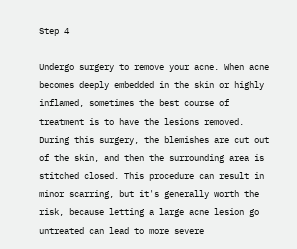Step 4

Undergo surgery to remove your acne. When acne becomes deeply embedded in the skin or highly inflamed, sometimes the best course of treatment is to have the lesions removed. During this surgery, the blemishes are cut out of the skin, and then the surrounding area is stitched closed. This procedure can result in minor scarring, but it's generally worth the risk, because letting a large acne lesion go untreated can lead to more severe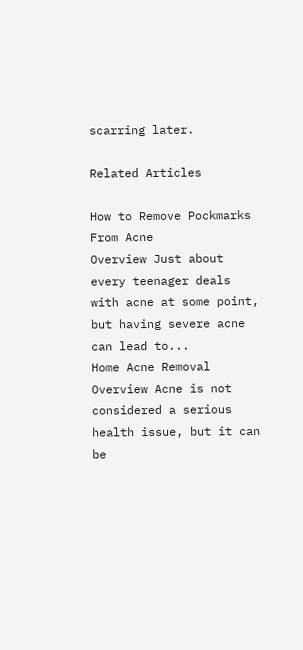scarring later.

Related Articles

How to Remove Pockmarks From Acne
Overview Just about every teenager deals with acne at some point, but having severe acne can lead to...
Home Acne Removal
Overview Acne is not considered a serious health issue, but it can be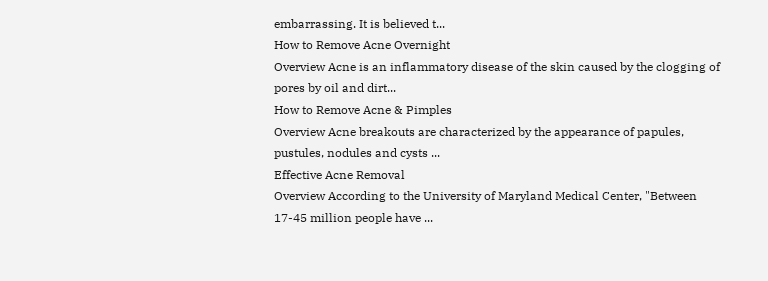embarrassing. It is believed t...
How to Remove Acne Overnight
Overview Acne is an inflammatory disease of the skin caused by the clogging of pores by oil and dirt...
How to Remove Acne & Pimples
Overview Acne breakouts are characterized by the appearance of papules, pustules, nodules and cysts ...
Effective Acne Removal
Overview According to the University of Maryland Medical Center, "Between 17-45 million people have ...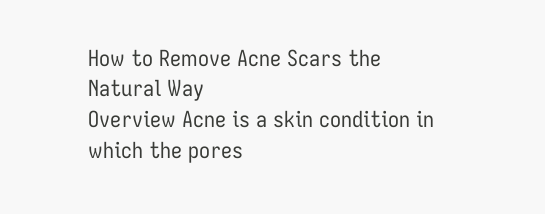How to Remove Acne Scars the Natural Way
Overview Acne is a skin condition in which the pores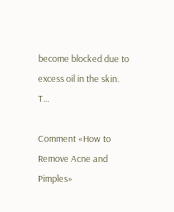become blocked due to excess oil in the skin. T...

Comment «How to Remove Acne and Pimples»